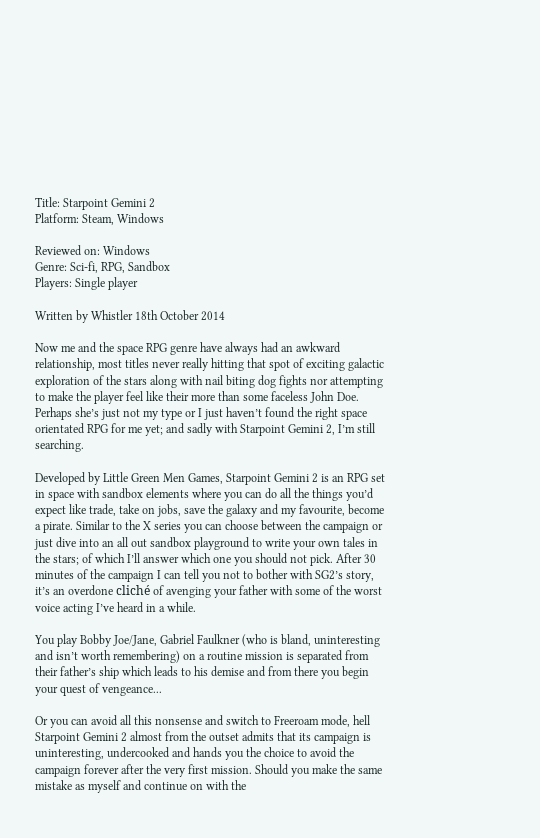Title: Starpoint Gemini 2
Platform: Steam, Windows

Reviewed on: Windows
Genre: Sci-fi, RPG, Sandbox
Players: Single player

Written by Whistler 18th October 2014

Now me and the space RPG genre have always had an awkward relationship, most titles never really hitting that spot of exciting galactic exploration of the stars along with nail biting dog fights nor attempting to make the player feel like their more than some faceless John Doe. Perhaps she’s just not my type or I just haven’t found the right space orientated RPG for me yet; and sadly with Starpoint Gemini 2, I’m still searching.

Developed by Little Green Men Games, Starpoint Gemini 2 is an RPG set in space with sandbox elements where you can do all the things you’d expect like trade, take on jobs, save the galaxy and my favourite, become a pirate. Similar to the X series you can choose between the campaign or just dive into an all out sandbox playground to write your own tales in the stars; of which I’ll answer which one you should not pick. After 30 minutes of the campaign I can tell you not to bother with SG2’s story, it’s an overdone cliché of avenging your father with some of the worst voice acting I’ve heard in a while.

You play Bobby Joe/Jane, Gabriel Faulkner (who is bland, uninteresting and isn’t worth remembering) on a routine mission is separated from their father’s ship which leads to his demise and from there you begin your quest of vengeance...

Or you can avoid all this nonsense and switch to Freeroam mode, hell Starpoint Gemini 2 almost from the outset admits that its campaign is uninteresting, undercooked and hands you the choice to avoid the campaign forever after the very first mission. Should you make the same mistake as myself and continue on with the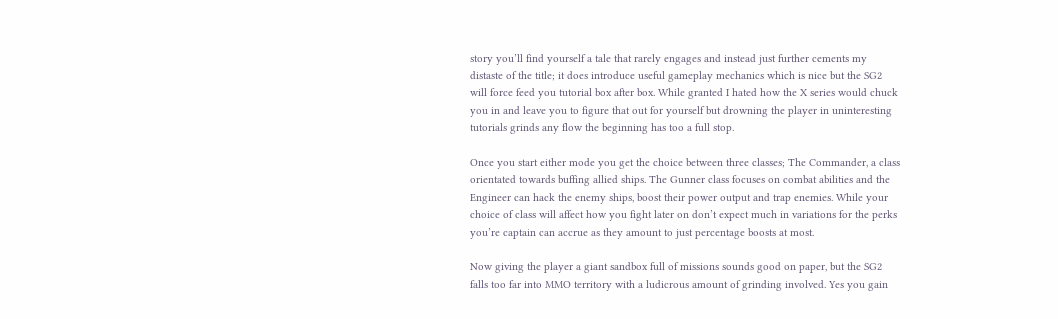story you’ll find yourself a tale that rarely engages and instead just further cements my distaste of the title; it does introduce useful gameplay mechanics which is nice but the SG2 will force feed you tutorial box after box. While granted I hated how the X series would chuck you in and leave you to figure that out for yourself but drowning the player in uninteresting tutorials grinds any flow the beginning has too a full stop.

Once you start either mode you get the choice between three classes; The Commander, a class orientated towards buffing allied ships. The Gunner class focuses on combat abilities and the Engineer can hack the enemy ships, boost their power output and trap enemies. While your choice of class will affect how you fight later on don’t expect much in variations for the perks you’re captain can accrue as they amount to just percentage boosts at most.

Now giving the player a giant sandbox full of missions sounds good on paper, but the SG2 falls too far into MMO territory with a ludicrous amount of grinding involved. Yes you gain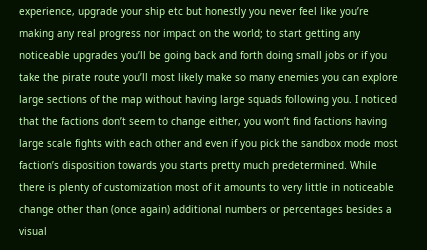experience, upgrade your ship etc but honestly you never feel like you’re making any real progress nor impact on the world; to start getting any noticeable upgrades you’ll be going back and forth doing small jobs or if you take the pirate route you’ll most likely make so many enemies you can explore large sections of the map without having large squads following you. I noticed that the factions don’t seem to change either, you won’t find factions having large scale fights with each other and even if you pick the sandbox mode most faction’s disposition towards you starts pretty much predetermined. While there is plenty of customization most of it amounts to very little in noticeable change other than (once again) additional numbers or percentages besides a visual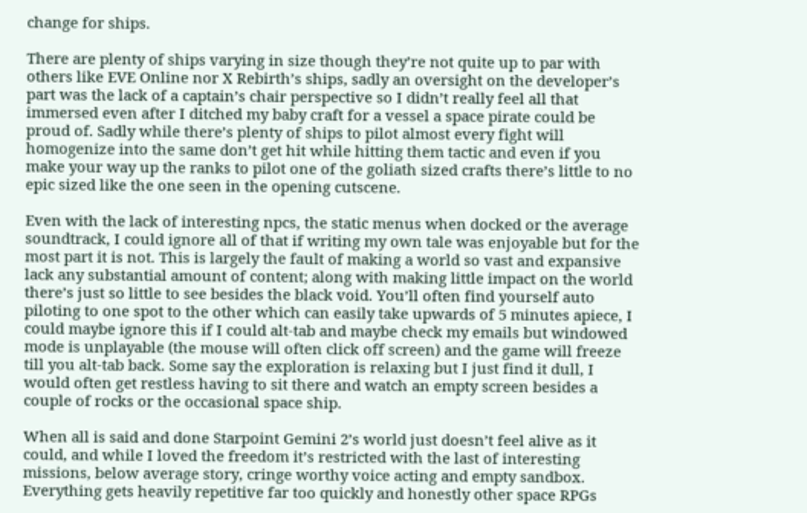change for ships.

There are plenty of ships varying in size though they’re not quite up to par with others like EVE Online nor X Rebirth’s ships, sadly an oversight on the developer’s part was the lack of a captain’s chair perspective so I didn’t really feel all that immersed even after I ditched my baby craft for a vessel a space pirate could be proud of. Sadly while there’s plenty of ships to pilot almost every fight will homogenize into the same don’t get hit while hitting them tactic and even if you make your way up the ranks to pilot one of the goliath sized crafts there’s little to no epic sized like the one seen in the opening cutscene.

Even with the lack of interesting npcs, the static menus when docked or the average soundtrack, I could ignore all of that if writing my own tale was enjoyable but for the most part it is not. This is largely the fault of making a world so vast and expansive lack any substantial amount of content; along with making little impact on the world there’s just so little to see besides the black void. You’ll often find yourself auto piloting to one spot to the other which can easily take upwards of 5 minutes apiece, I could maybe ignore this if I could alt-tab and maybe check my emails but windowed mode is unplayable (the mouse will often click off screen) and the game will freeze till you alt-tab back. Some say the exploration is relaxing but I just find it dull, I would often get restless having to sit there and watch an empty screen besides a couple of rocks or the occasional space ship.

When all is said and done Starpoint Gemini 2’s world just doesn’t feel alive as it could, and while I loved the freedom it’s restricted with the last of interesting missions, below average story, cringe worthy voice acting and empty sandbox. Everything gets heavily repetitive far too quickly and honestly other space RPGs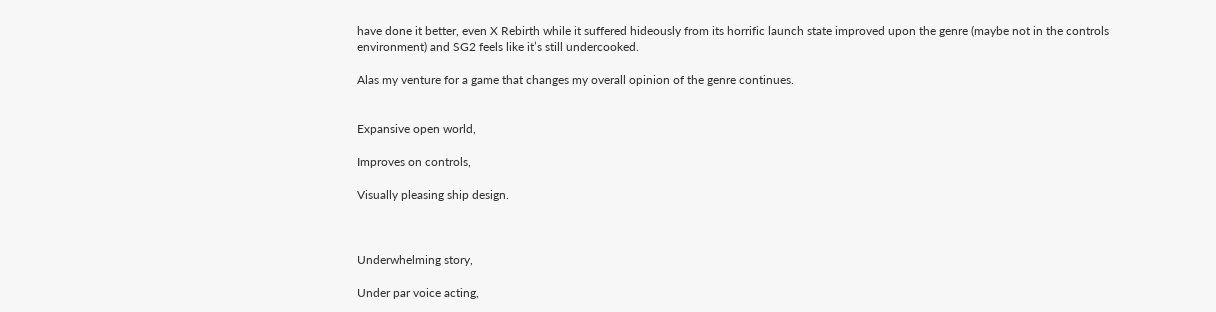have done it better, even X Rebirth while it suffered hideously from its horrific launch state improved upon the genre (maybe not in the controls environment) and SG2 feels like it’s still undercooked.

Alas my venture for a game that changes my overall opinion of the genre continues.


Expansive open world,

Improves on controls,

Visually pleasing ship design.



Underwhelming story,

Under par voice acting,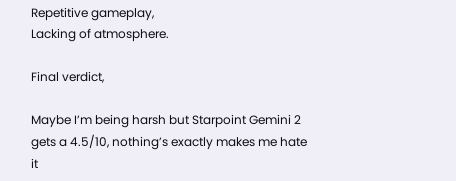Repetitive gameplay,
Lacking of atmosphere.

Final verdict,

Maybe I’m being harsh but Starpoint Gemini 2 gets a 4.5/10, nothing’s exactly makes me hate it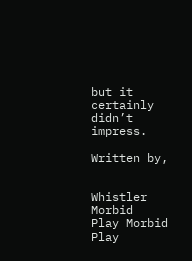but it certainly didn’t impress.

Written by,


Whistler Morbid        Play Morbid Play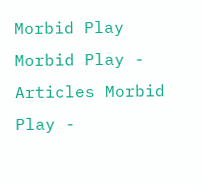Morbid Play Morbid Play - Articles Morbid Play -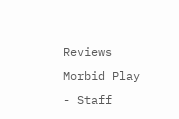Reviews Morbid Play - Staff